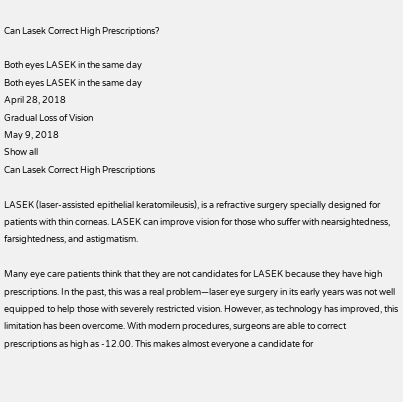Can Lasek Correct High Prescriptions?

Both eyes LASEK in the same day
Both eyes LASEK in the same day
April 28, 2018
Gradual Loss of Vision
May 9, 2018
Show all
Can Lasek Correct High Prescriptions

LASEK (laser-assisted epithelial keratomileusis), is a refractive surgery specially designed for patients with thin corneas. LASEK can improve vision for those who suffer with nearsightedness, farsightedness, and astigmatism.

Many eye care patients think that they are not candidates for LASEK because they have high prescriptions. In the past, this was a real problem—laser eye surgery in its early years was not well equipped to help those with severely restricted vision. However, as technology has improved, this limitation has been overcome. With modern procedures, surgeons are able to correct prescriptions as high as -12.00. This makes almost everyone a candidate for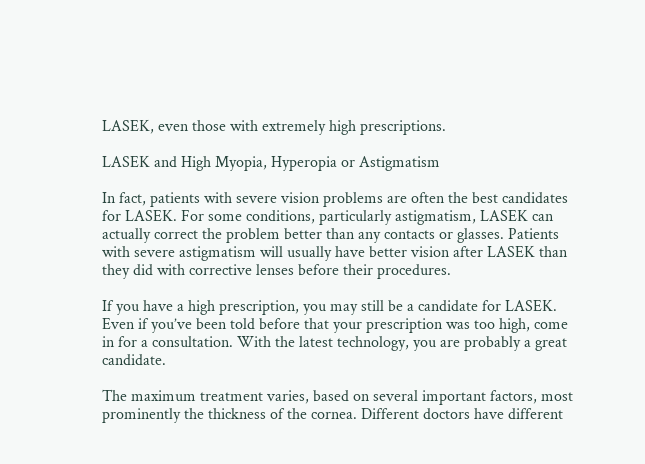LASEK, even those with extremely high prescriptions.

LASEK and High Myopia, Hyperopia or Astigmatism

In fact, patients with severe vision problems are often the best candidates for LASEK. For some conditions, particularly astigmatism, LASEK can actually correct the problem better than any contacts or glasses. Patients with severe astigmatism will usually have better vision after LASEK than they did with corrective lenses before their procedures.

If you have a high prescription, you may still be a candidate for LASEK. Even if you’ve been told before that your prescription was too high, come in for a consultation. With the latest technology, you are probably a great candidate.

The maximum treatment varies, based on several important factors, most prominently the thickness of the cornea. Different doctors have different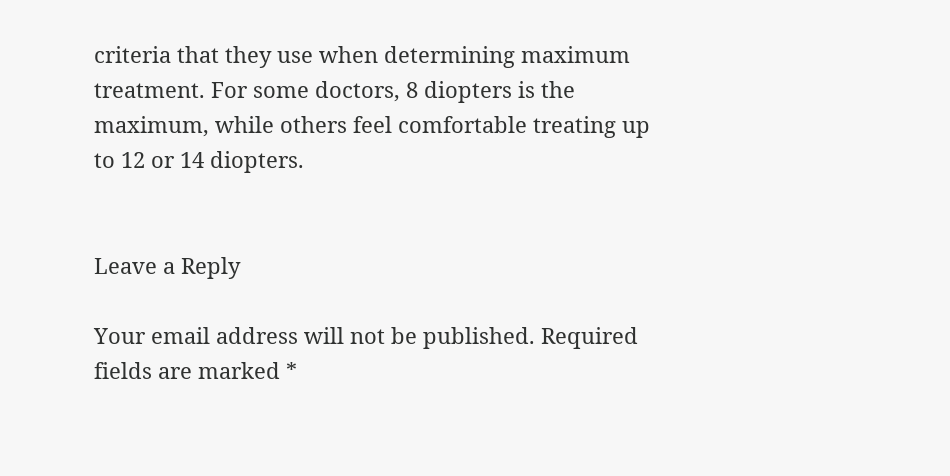criteria that they use when determining maximum treatment. For some doctors, 8 diopters is the maximum, while others feel comfortable treating up to 12 or 14 diopters.


Leave a Reply

Your email address will not be published. Required fields are marked *